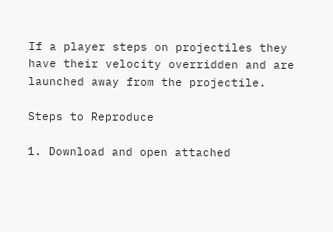If a player steps on projectiles they have their velocity overridden and are launched away from the projectile.

Steps to Reproduce

1. Download and open attached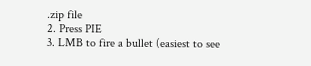.zip file
2. Press PIE
3. LMB to fire a bullet (easiest to see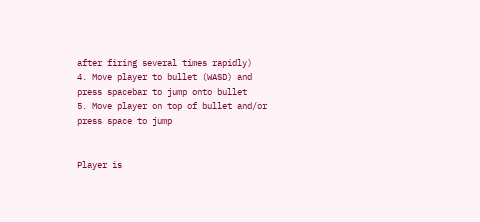after firing several times rapidly)
4. Move player to bullet (WASD) and press spacebar to jump onto bullet
5. Move player on top of bullet and/or press space to jump


Player is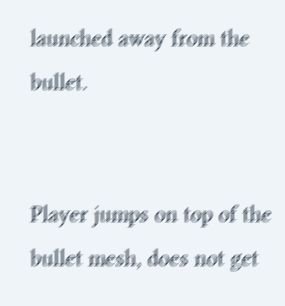launched away from the bullet.


Player jumps on top of the bullet mesh, does not get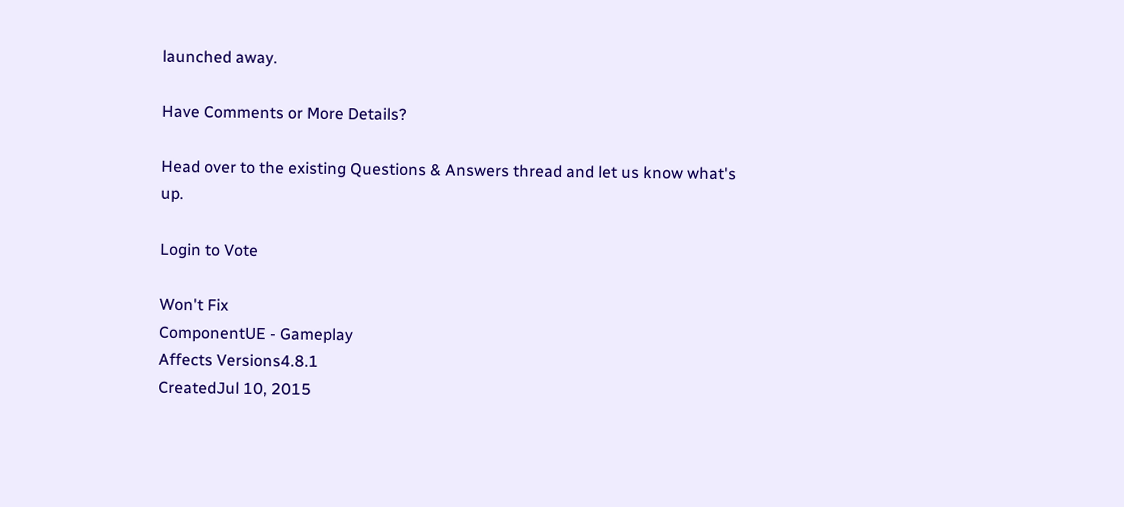launched away.

Have Comments or More Details?

Head over to the existing Questions & Answers thread and let us know what's up.

Login to Vote

Won't Fix
ComponentUE - Gameplay
Affects Versions4.8.1
CreatedJul 10, 2015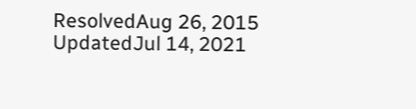ResolvedAug 26, 2015
UpdatedJul 14, 2021